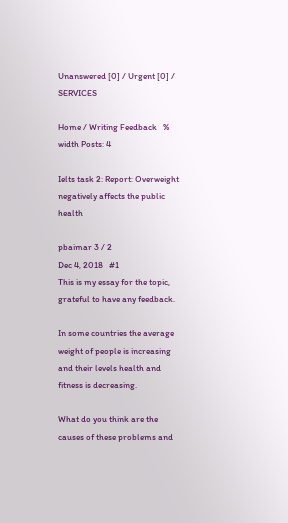Unanswered [0] / Urgent [0] / SERVICES

Home / Writing Feedback   % width Posts: 4

Ielts task 2: Report: Overweight negatively affects the public health

pbaimar 3 / 2
Dec 4, 2018   #1
This is my essay for the topic, grateful to have any feedback.

In some countries the average weight of people is increasing and their levels health and fitness is decreasing.

What do you think are the causes of these problems and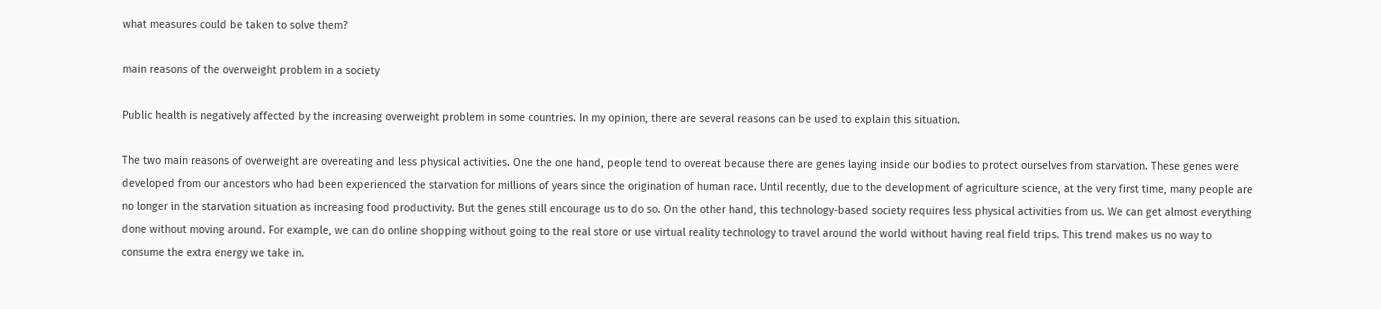what measures could be taken to solve them?

main reasons of the overweight problem in a society

Public health is negatively affected by the increasing overweight problem in some countries. In my opinion, there are several reasons can be used to explain this situation.

The two main reasons of overweight are overeating and less physical activities. One the one hand, people tend to overeat because there are genes laying inside our bodies to protect ourselves from starvation. These genes were developed from our ancestors who had been experienced the starvation for millions of years since the origination of human race. Until recently, due to the development of agriculture science, at the very first time, many people are no longer in the starvation situation as increasing food productivity. But the genes still encourage us to do so. On the other hand, this technology-based society requires less physical activities from us. We can get almost everything done without moving around. For example, we can do online shopping without going to the real store or use virtual reality technology to travel around the world without having real field trips. This trend makes us no way to consume the extra energy we take in.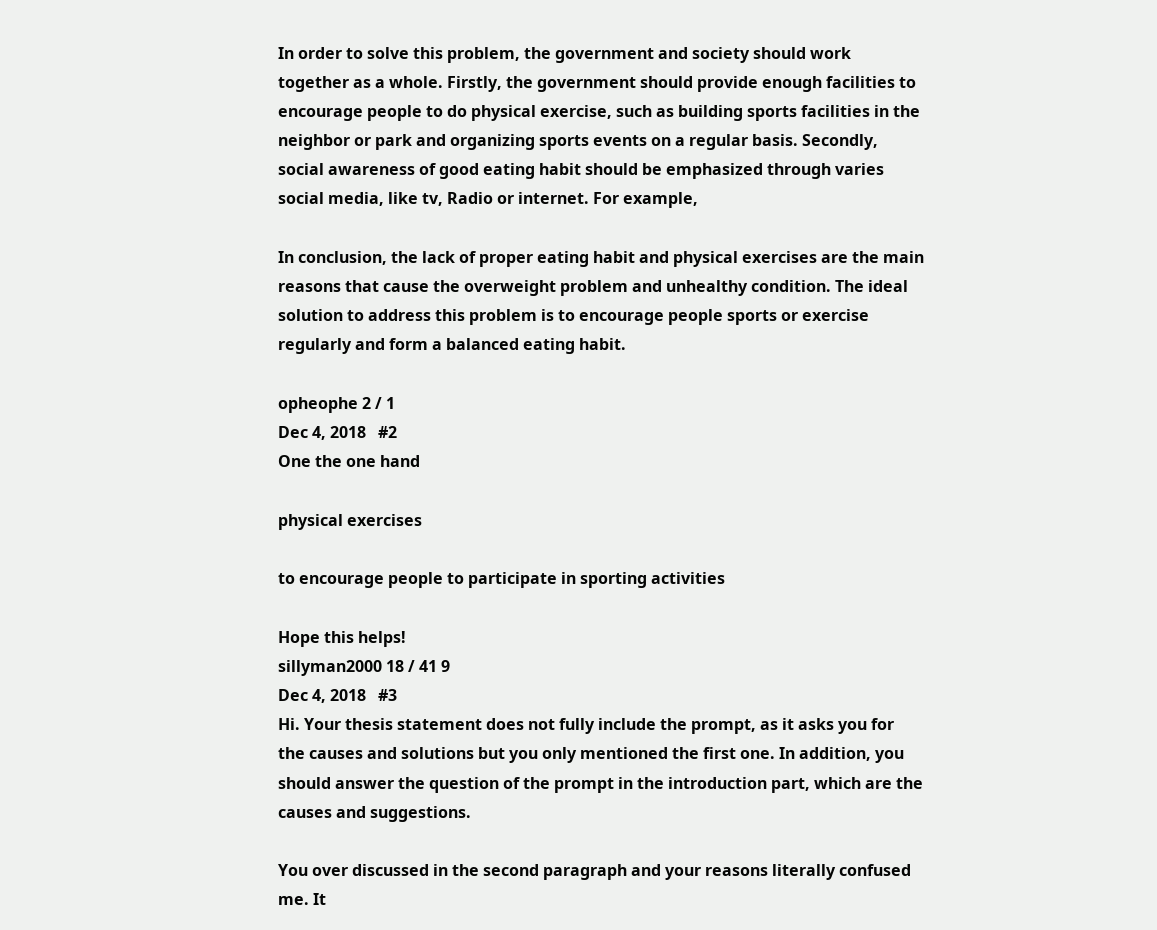In order to solve this problem, the government and society should work together as a whole. Firstly, the government should provide enough facilities to encourage people to do physical exercise, such as building sports facilities in the neighbor or park and organizing sports events on a regular basis. Secondly, social awareness of good eating habit should be emphasized through varies social media, like tv, Radio or internet. For example,

In conclusion, the lack of proper eating habit and physical exercises are the main reasons that cause the overweight problem and unhealthy condition. The ideal solution to address this problem is to encourage people sports or exercise regularly and form a balanced eating habit.

opheophe 2 / 1
Dec 4, 2018   #2
One the one hand

physical exercises

to encourage people to participate in sporting activities

Hope this helps!
sillyman2000 18 / 41 9
Dec 4, 2018   #3
Hi. Your thesis statement does not fully include the prompt, as it asks you for the causes and solutions but you only mentioned the first one. In addition, you should answer the question of the prompt in the introduction part, which are the causes and suggestions.

You over discussed in the second paragraph and your reasons literally confused me. It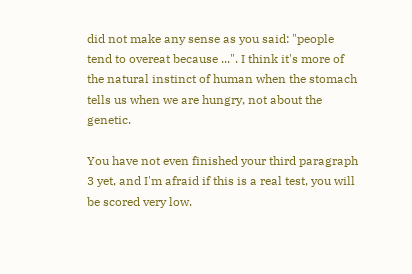did not make any sense as you said: "people tend to overeat because ...". I think it's more of the natural instinct of human when the stomach tells us when we are hungry, not about the genetic.

You have not even finished your third paragraph 3 yet, and I'm afraid if this is a real test, you will be scored very low.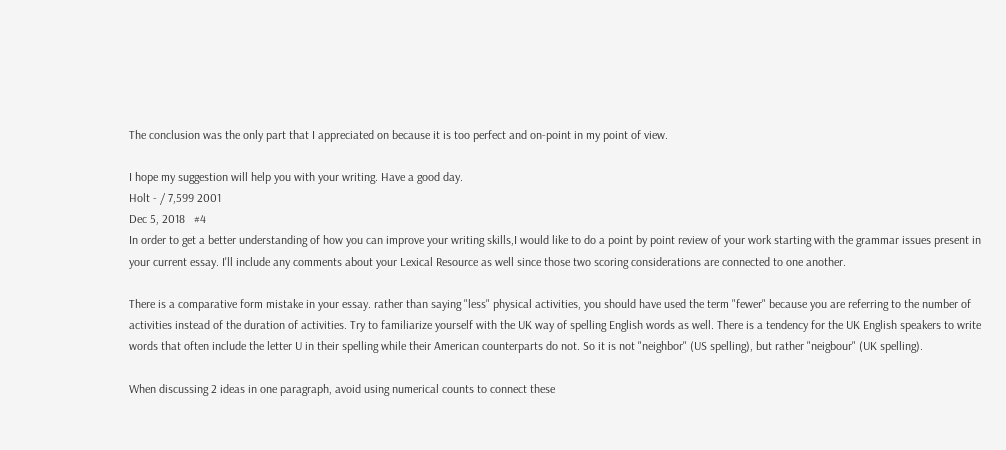The conclusion was the only part that I appreciated on because it is too perfect and on-point in my point of view.

I hope my suggestion will help you with your writing. Have a good day.
Holt - / 7,599 2001
Dec 5, 2018   #4
In order to get a better understanding of how you can improve your writing skills,I would like to do a point by point review of your work starting with the grammar issues present in your current essay. I'll include any comments about your Lexical Resource as well since those two scoring considerations are connected to one another.

There is a comparative form mistake in your essay. rather than saying "less" physical activities, you should have used the term "fewer" because you are referring to the number of activities instead of the duration of activities. Try to familiarize yourself with the UK way of spelling English words as well. There is a tendency for the UK English speakers to write words that often include the letter U in their spelling while their American counterparts do not. So it is not "neighbor" (US spelling), but rather "neigbour" (UK spelling).

When discussing 2 ideas in one paragraph, avoid using numerical counts to connect these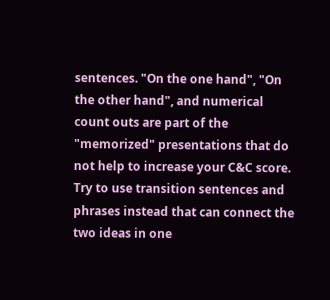sentences. "On the one hand", "On the other hand", and numerical count outs are part of the "memorized" presentations that do not help to increase your C&C score. Try to use transition sentences and phrases instead that can connect the two ideas in one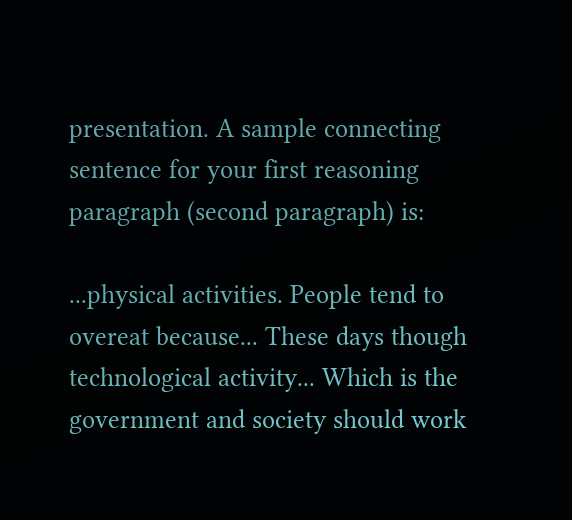presentation. A sample connecting sentence for your first reasoning paragraph (second paragraph) is:

...physical activities. People tend to overeat because... These days though technological activity... Which is the government and society should work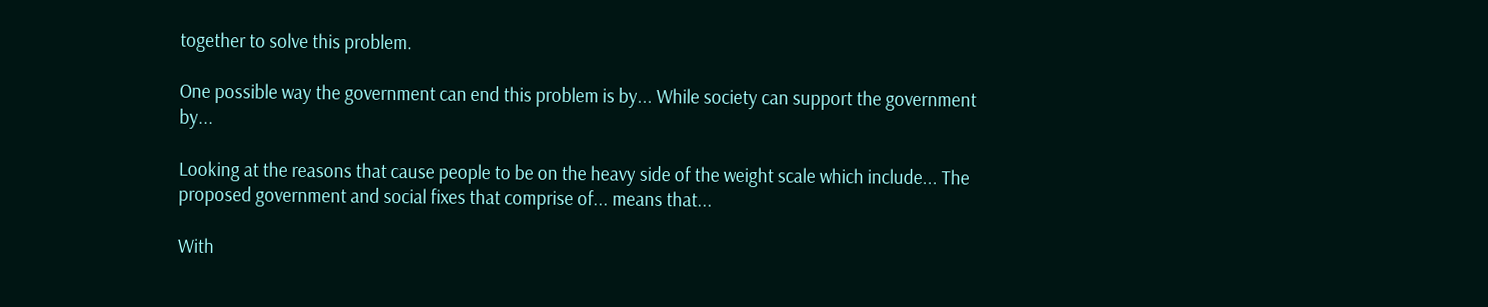together to solve this problem.

One possible way the government can end this problem is by... While society can support the government by...

Looking at the reasons that cause people to be on the heavy side of the weight scale which include... The proposed government and social fixes that comprise of... means that...

With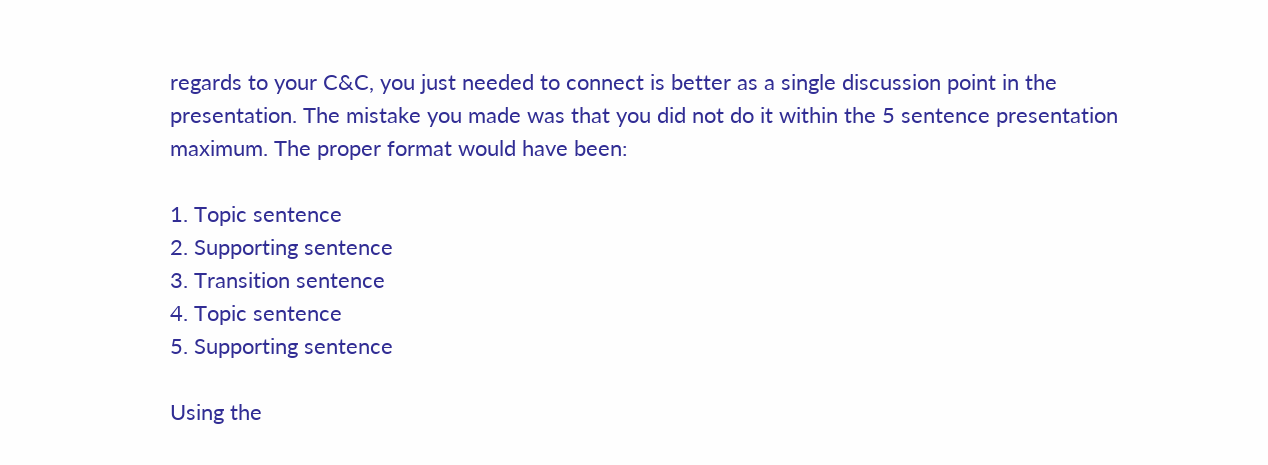regards to your C&C, you just needed to connect is better as a single discussion point in the presentation. The mistake you made was that you did not do it within the 5 sentence presentation maximum. The proper format would have been:

1. Topic sentence
2. Supporting sentence
3. Transition sentence
4. Topic sentence
5. Supporting sentence

Using the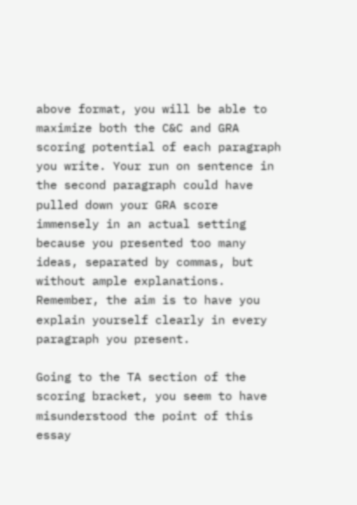above format, you will be able to maximize both the C&C and GRA scoring potential of each paragraph you write. Your run on sentence in the second paragraph could have pulled down your GRA score immensely in an actual setting because you presented too many ideas, separated by commas, but without ample explanations. Remember, the aim is to have you explain yourself clearly in every paragraph you present.

Going to the TA section of the scoring bracket, you seem to have misunderstood the point of this essay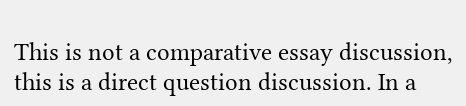This is not a comparative essay discussion, this is a direct question discussion. In a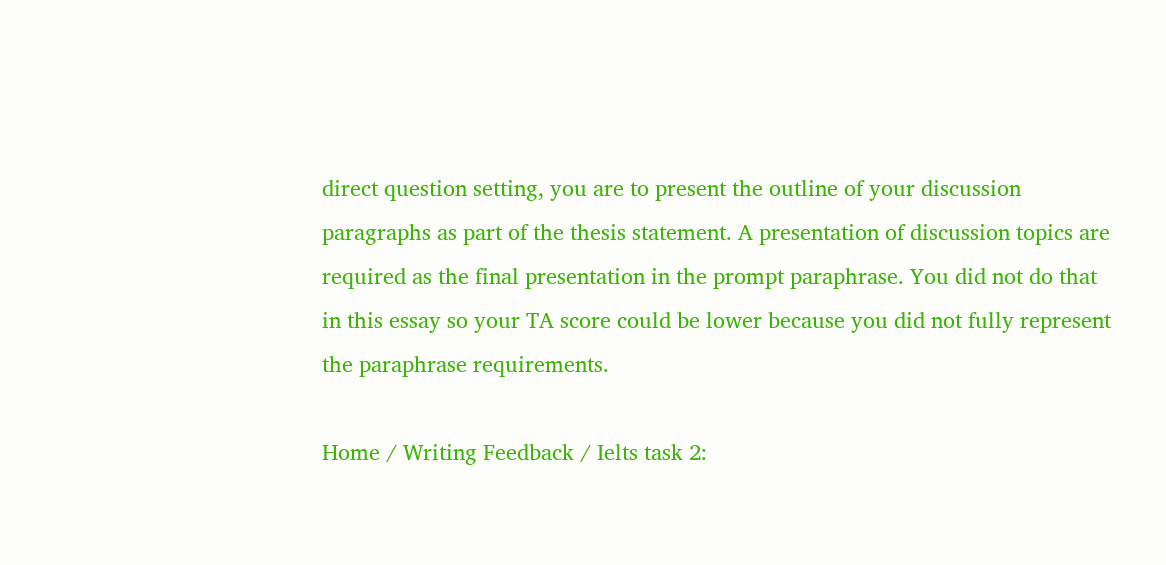direct question setting, you are to present the outline of your discussion paragraphs as part of the thesis statement. A presentation of discussion topics are required as the final presentation in the prompt paraphrase. You did not do that in this essay so your TA score could be lower because you did not fully represent the paraphrase requirements.

Home / Writing Feedback / Ielts task 2: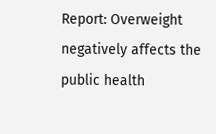Report: Overweight negatively affects the public health